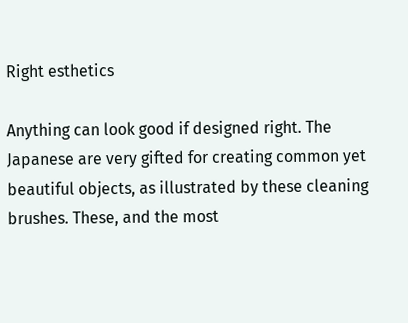Right esthetics

Anything can look good if designed right. The Japanese are very gifted for creating common yet beautiful objects, as illustrated by these cleaning brushes. These, and the most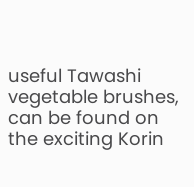useful Tawashi vegetable brushes, can be found on the exciting Korin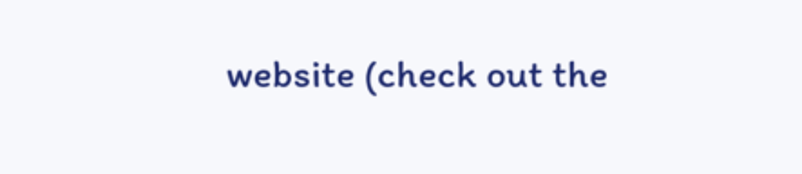website (check out the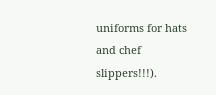uniforms for hats and chef slippers!!!).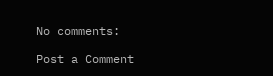No comments:

Post a Comment